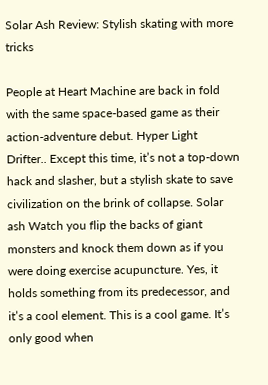Solar Ash Review: Stylish skating with more tricks

People at Heart Machine are back in fold with the same space-based game as their action-adventure debut. Hyper Light Drifter.. Except this time, it’s not a top-down hack and slasher, but a stylish skate to save civilization on the brink of collapse. Solar ash Watch you flip the backs of giant monsters and knock them down as if you were doing exercise acupuncture. Yes, it holds something from its predecessor, and it’s a cool element. This is a cool game. It’s only good when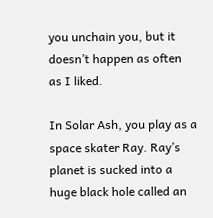you unchain you, but it doesn’t happen as often as I liked.

In Solar Ash, you play as a space skater Ray. Ray’s planet is sucked into a huge black hole called an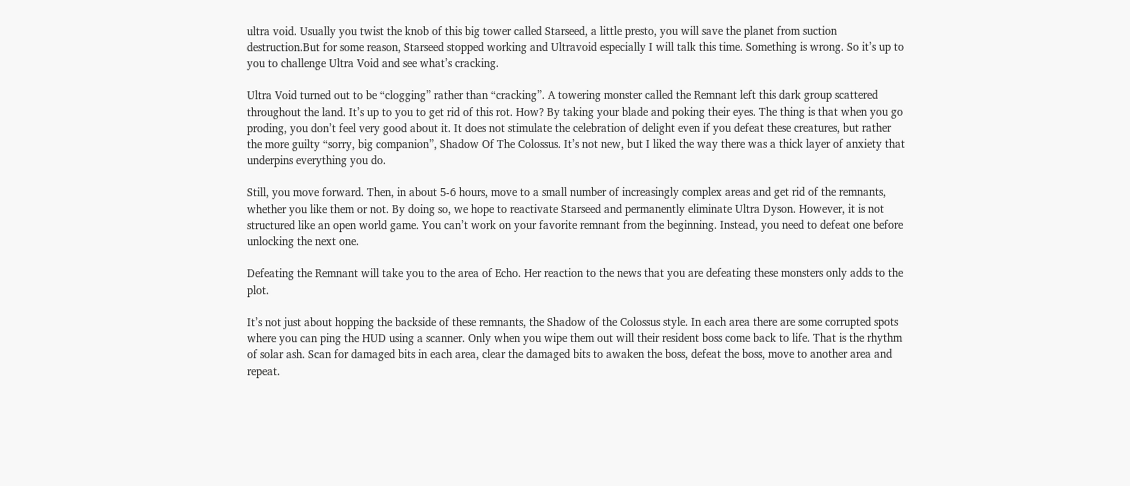ultra void. Usually you twist the knob of this big tower called Starseed, a little presto, you will save the planet from suction destruction.But for some reason, Starseed stopped working and Ultravoid especially I will talk this time. Something is wrong. So it’s up to you to challenge Ultra Void and see what’s cracking.

Ultra Void turned out to be “clogging” rather than “cracking”. A towering monster called the Remnant left this dark group scattered throughout the land. It’s up to you to get rid of this rot. How? By taking your blade and poking their eyes. The thing is that when you go proding, you don’t feel very good about it. It does not stimulate the celebration of delight even if you defeat these creatures, but rather the more guilty “sorry, big companion”, Shadow Of The Colossus. It’s not new, but I liked the way there was a thick layer of anxiety that underpins everything you do.

Still, you move forward. Then, in about 5-6 hours, move to a small number of increasingly complex areas and get rid of the remnants, whether you like them or not. By doing so, we hope to reactivate Starseed and permanently eliminate Ultra Dyson. However, it is not structured like an open world game. You can’t work on your favorite remnant from the beginning. Instead, you need to defeat one before unlocking the next one.

Defeating the Remnant will take you to the area of Echo. Her reaction to the news that you are defeating these monsters only adds to the plot.

It’s not just about hopping the backside of these remnants, the Shadow of the Colossus style. In each area there are some corrupted spots where you can ping the HUD using a scanner. Only when you wipe them out will their resident boss come back to life. That is the rhythm of solar ash. Scan for damaged bits in each area, clear the damaged bits to awaken the boss, defeat the boss, move to another area and repeat.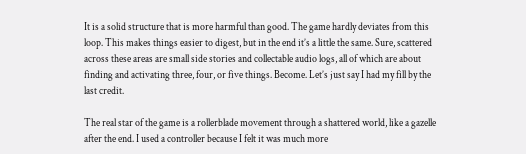It is a solid structure that is more harmful than good. The game hardly deviates from this loop. This makes things easier to digest, but in the end it’s a little the same. Sure, scattered across these areas are small side stories and collectable audio logs, all of which are about finding and activating three, four, or five things. Become. Let’s just say I had my fill by the last credit.

The real star of the game is a rollerblade movement through a shattered world, like a gazelle after the end. I used a controller because I felt it was much more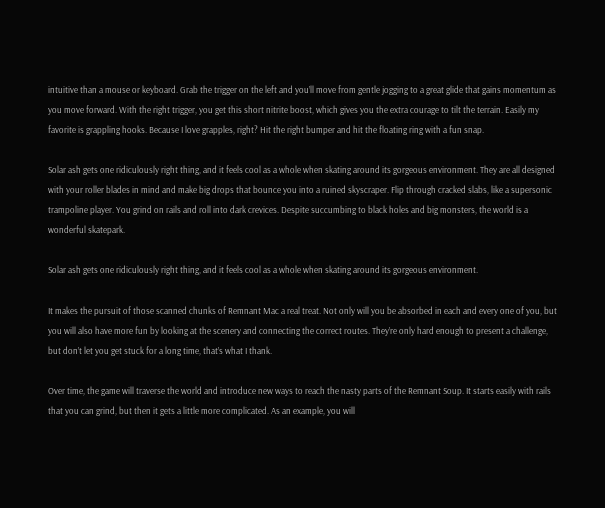intuitive than a mouse or keyboard. Grab the trigger on the left and you’ll move from gentle jogging to a great glide that gains momentum as you move forward. With the right trigger, you get this short nitrite boost, which gives you the extra courage to tilt the terrain. Easily my favorite is grappling hooks. Because I love grapples, right? Hit the right bumper and hit the floating ring with a fun snap.

Solar ash gets one ridiculously right thing, and it feels cool as a whole when skating around its gorgeous environment. They are all designed with your roller blades in mind and make big drops that bounce you into a ruined skyscraper. Flip through cracked slabs, like a supersonic trampoline player. You grind on rails and roll into dark crevices. Despite succumbing to black holes and big monsters, the world is a wonderful skatepark.

Solar ash gets one ridiculously right thing, and it feels cool as a whole when skating around its gorgeous environment.

It makes the pursuit of those scanned chunks of Remnant Mac a real treat. Not only will you be absorbed in each and every one of you, but you will also have more fun by looking at the scenery and connecting the correct routes. They’re only hard enough to present a challenge, but don’t let you get stuck for a long time, that’s what I thank.

Over time, the game will traverse the world and introduce new ways to reach the nasty parts of the Remnant Soup. It starts easily with rails that you can grind, but then it gets a little more complicated. As an example, you will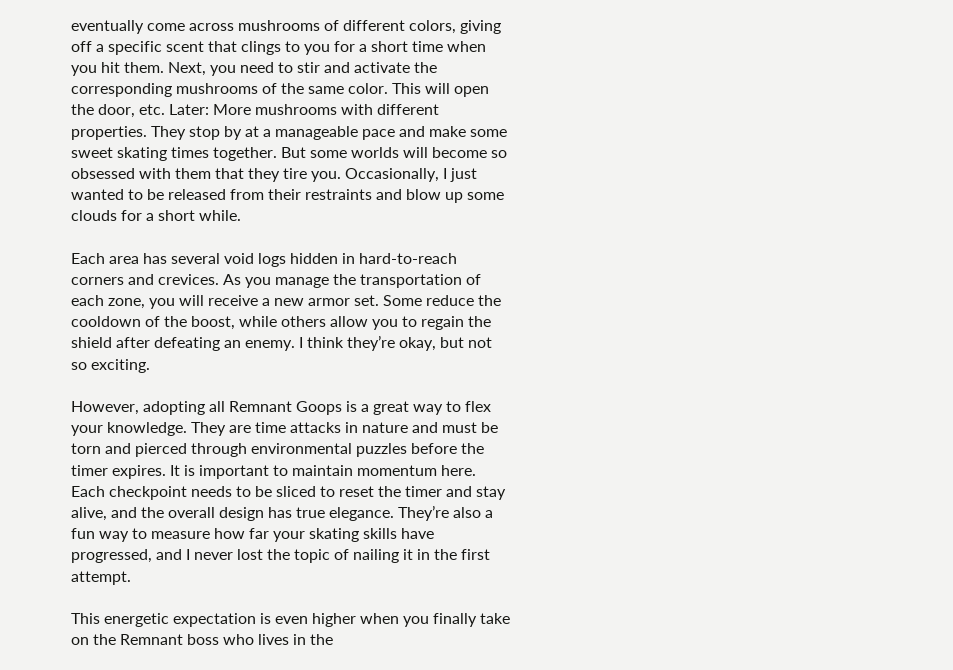eventually come across mushrooms of different colors, giving off a specific scent that clings to you for a short time when you hit them. Next, you need to stir and activate the corresponding mushrooms of the same color. This will open the door, etc. Later: More mushrooms with different properties. They stop by at a manageable pace and make some sweet skating times together. But some worlds will become so obsessed with them that they tire you. Occasionally, I just wanted to be released from their restraints and blow up some clouds for a short while.

Each area has several void logs hidden in hard-to-reach corners and crevices. As you manage the transportation of each zone, you will receive a new armor set. Some reduce the cooldown of the boost, while others allow you to regain the shield after defeating an enemy. I think they’re okay, but not so exciting.

However, adopting all Remnant Goops is a great way to flex your knowledge. They are time attacks in nature and must be torn and pierced through environmental puzzles before the timer expires. It is important to maintain momentum here. Each checkpoint needs to be sliced to reset the timer and stay alive, and the overall design has true elegance. They’re also a fun way to measure how far your skating skills have progressed, and I never lost the topic of nailing it in the first attempt.

This energetic expectation is even higher when you finally take on the Remnant boss who lives in the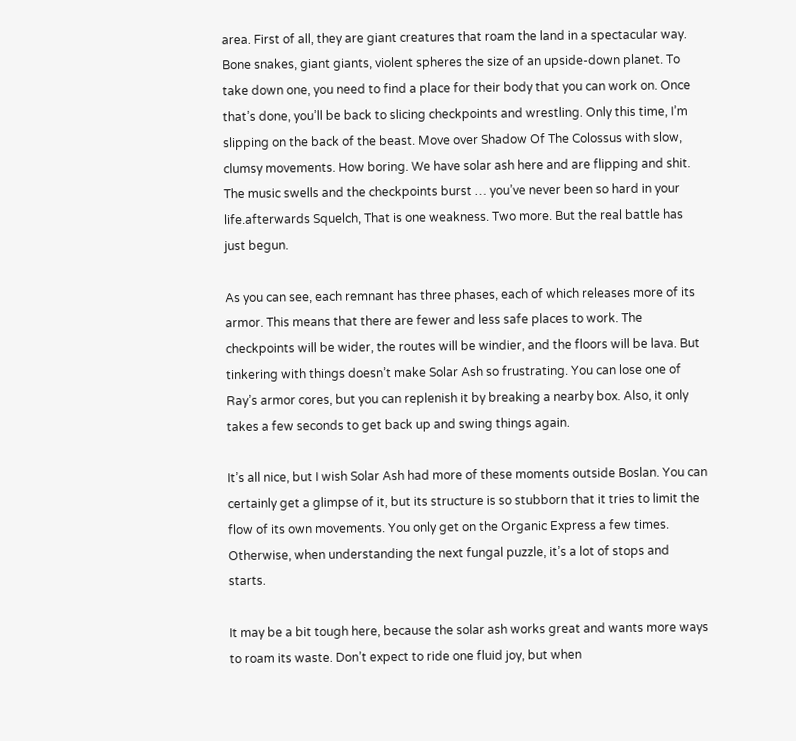area. First of all, they are giant creatures that roam the land in a spectacular way. Bone snakes, giant giants, violent spheres the size of an upside-down planet. To take down one, you need to find a place for their body that you can work on. Once that’s done, you’ll be back to slicing checkpoints and wrestling. Only this time, I’m slipping on the back of the beast. Move over Shadow Of The Colossus with slow, clumsy movements. How boring. We have solar ash here and are flipping and shit. The music swells and the checkpoints burst … you’ve never been so hard in your life.afterwards Squelch, That is one weakness. Two more. But the real battle has just begun.

As you can see, each remnant has three phases, each of which releases more of its armor. This means that there are fewer and less safe places to work. The checkpoints will be wider, the routes will be windier, and the floors will be lava. But tinkering with things doesn’t make Solar Ash so frustrating. You can lose one of Ray’s armor cores, but you can replenish it by breaking a nearby box. Also, it only takes a few seconds to get back up and swing things again.

It’s all nice, but I wish Solar Ash had more of these moments outside Boslan. You can certainly get a glimpse of it, but its structure is so stubborn that it tries to limit the flow of its own movements. You only get on the Organic Express a few times. Otherwise, when understanding the next fungal puzzle, it’s a lot of stops and starts.

It may be a bit tough here, because the solar ash works great and wants more ways to roam its waste. Don’t expect to ride one fluid joy, but when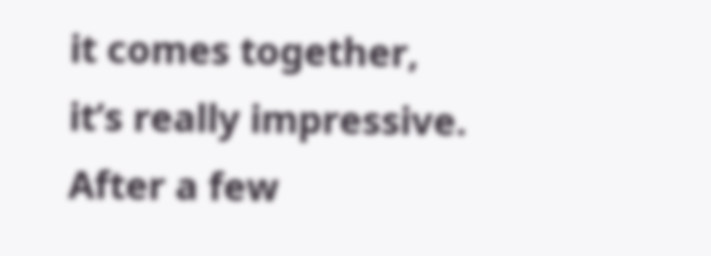it comes together, it’s really impressive. After a few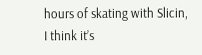hours of skating with Slicin, I think it’s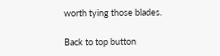worth tying those blades.

Back to top button